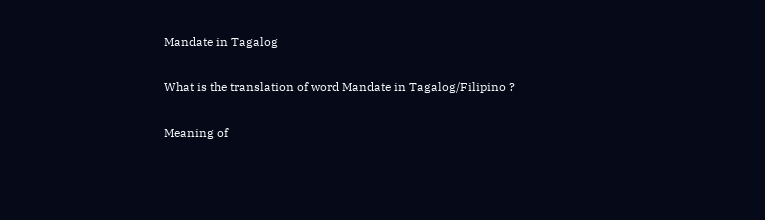Mandate in Tagalog

What is the translation of word Mandate in Tagalog/Filipino ?

Meaning of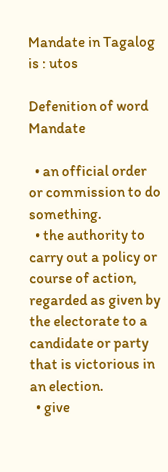Mandate in Tagalog is : utos

Defenition of word Mandate

  • an official order or commission to do something.
  • the authority to carry out a policy or course of action, regarded as given by the electorate to a candidate or party that is victorious in an election.
  • give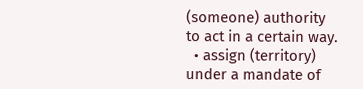(someone) authority to act in a certain way.
  • assign (territory) under a mandate of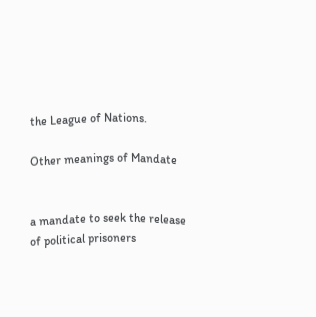the League of Nations.

Other meanings of Mandate


a mandate to seek the release of political prisoners